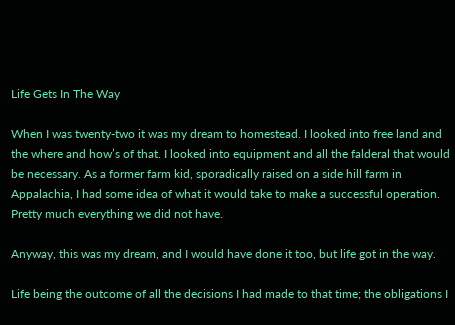Life Gets In The Way

When I was twenty-two it was my dream to homestead. I looked into free land and the where and how’s of that. I looked into equipment and all the falderal that would be necessary. As a former farm kid, sporadically raised on a side hill farm in Appalachia, I had some idea of what it would take to make a successful operation. Pretty much everything we did not have.

Anyway, this was my dream, and I would have done it too, but life got in the way.

Life being the outcome of all the decisions I had made to that time; the obligations I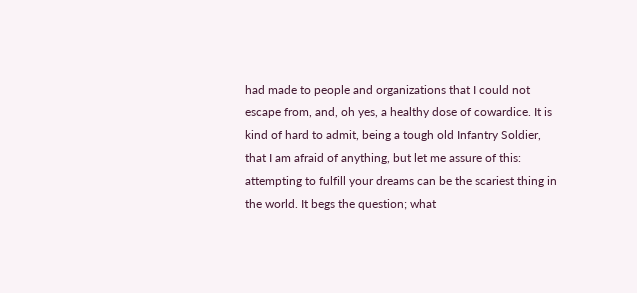had made to people and organizations that I could not escape from, and, oh yes, a healthy dose of cowardice. It is kind of hard to admit, being a tough old Infantry Soldier, that I am afraid of anything, but let me assure of this: attempting to fulfill your dreams can be the scariest thing in the world. It begs the question; what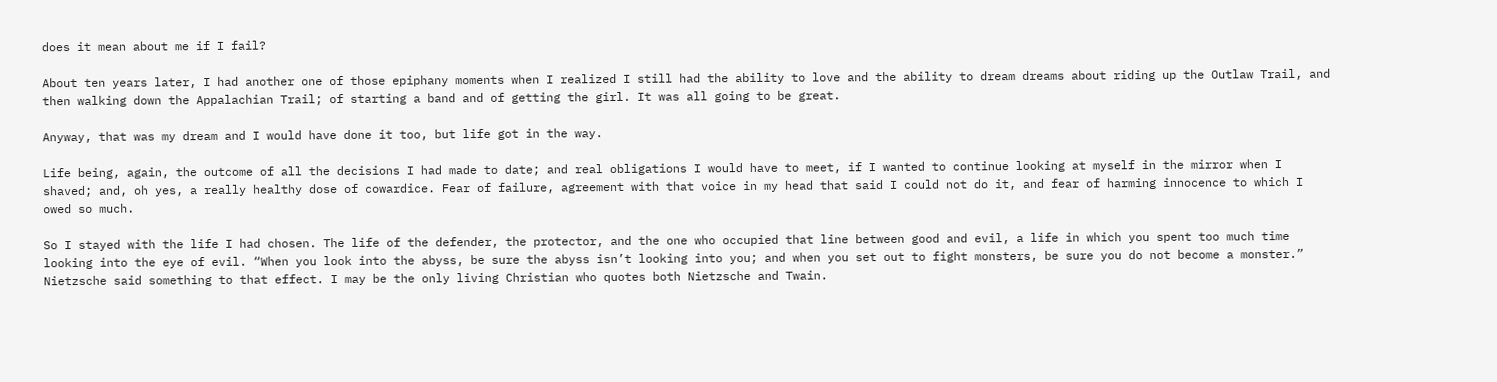does it mean about me if I fail?

About ten years later, I had another one of those epiphany moments when I realized I still had the ability to love and the ability to dream dreams about riding up the Outlaw Trail, and then walking down the Appalachian Trail; of starting a band and of getting the girl. It was all going to be great.

Anyway, that was my dream and I would have done it too, but life got in the way.

Life being, again, the outcome of all the decisions I had made to date; and real obligations I would have to meet, if I wanted to continue looking at myself in the mirror when I shaved; and, oh yes, a really healthy dose of cowardice. Fear of failure, agreement with that voice in my head that said I could not do it, and fear of harming innocence to which I owed so much.

So I stayed with the life I had chosen. The life of the defender, the protector, and the one who occupied that line between good and evil, a life in which you spent too much time looking into the eye of evil. “When you look into the abyss, be sure the abyss isn’t looking into you; and when you set out to fight monsters, be sure you do not become a monster.” Nietzsche said something to that effect. I may be the only living Christian who quotes both Nietzsche and Twain.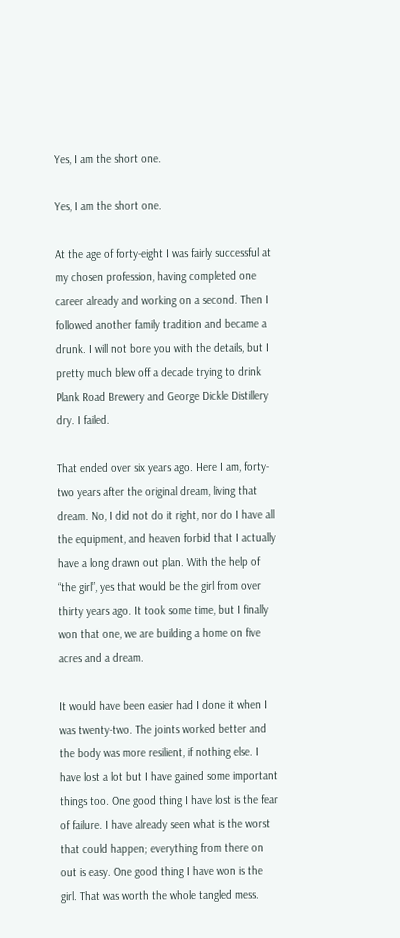Yes, I am the short one.

Yes, I am the short one.

At the age of forty-eight I was fairly successful at my chosen profession, having completed one career already and working on a second. Then I followed another family tradition and became a drunk. I will not bore you with the details, but I pretty much blew off a decade trying to drink Plank Road Brewery and George Dickle Distillery dry. I failed.

That ended over six years ago. Here I am, forty-two years after the original dream, living that dream. No, I did not do it right, nor do I have all the equipment, and heaven forbid that I actually have a long drawn out plan. With the help of “the girl”, yes that would be the girl from over thirty years ago. It took some time, but I finally won that one, we are building a home on five acres and a dream.

It would have been easier had I done it when I was twenty-two. The joints worked better and the body was more resilient, if nothing else. I have lost a lot but I have gained some important things too. One good thing I have lost is the fear of failure. I have already seen what is the worst that could happen; everything from there on out is easy. One good thing I have won is the girl. That was worth the whole tangled mess.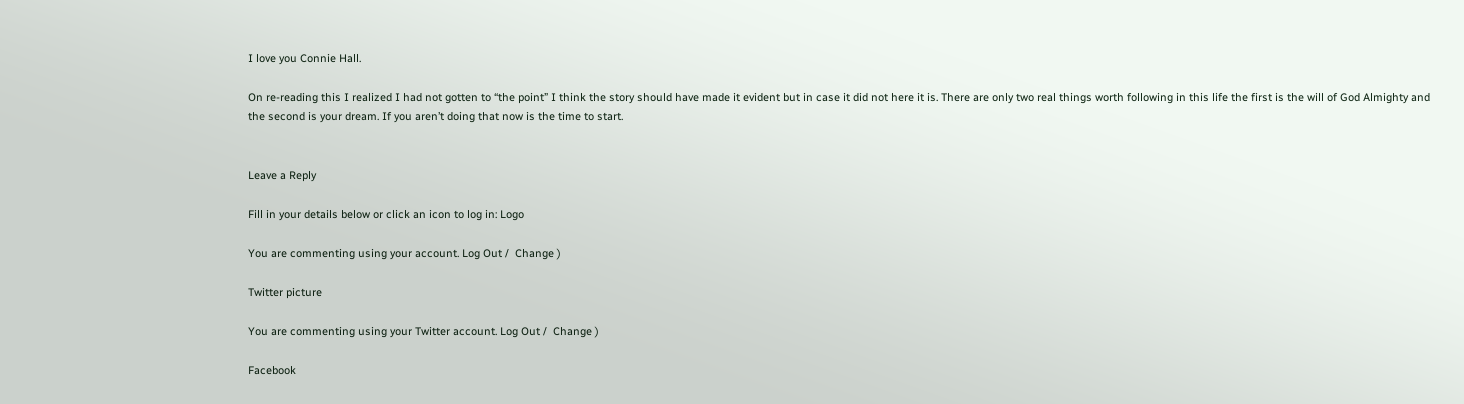I love you Connie Hall.

On re-reading this I realized I had not gotten to “the point” I think the story should have made it evident but in case it did not here it is. There are only two real things worth following in this life the first is the will of God Almighty and the second is your dream. If you aren’t doing that now is the time to start.


Leave a Reply

Fill in your details below or click an icon to log in: Logo

You are commenting using your account. Log Out /  Change )

Twitter picture

You are commenting using your Twitter account. Log Out /  Change )

Facebook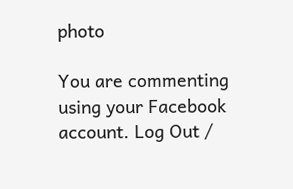photo

You are commenting using your Facebook account. Log Out /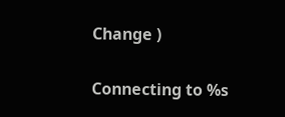Change )

Connecting to %s